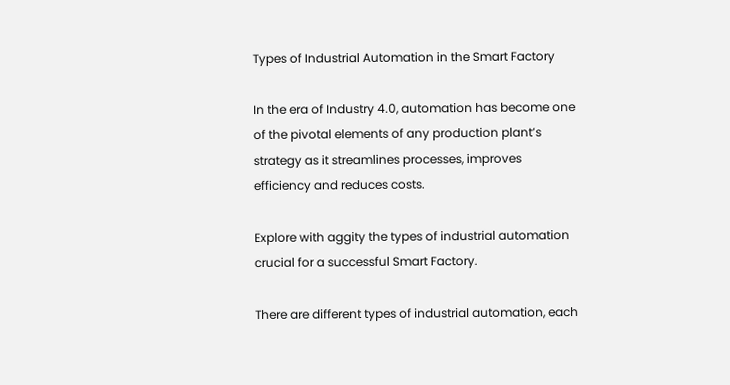Types of Industrial Automation in the Smart Factory

In the era of Industry 4.0, automation has become one of the pivotal elements of any production plant’s strategy as it streamlines processes, improves efficiency and reduces costs.

Explore with aggity the types of industrial automation crucial for a successful Smart Factory.

There are different types of industrial automation, each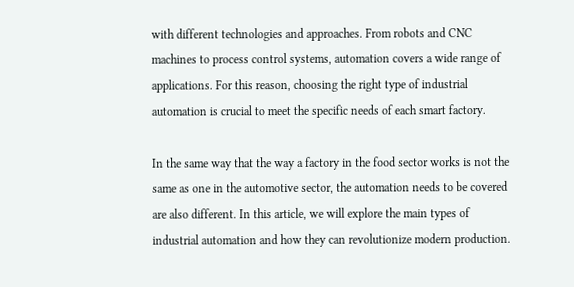with different technologies and approaches. From robots and CNC machines to process control systems, automation covers a wide range of applications. For this reason, choosing the right type of industrial automation is crucial to meet the specific needs of each smart factory.

In the same way that the way a factory in the food sector works is not the same as one in the automotive sector, the automation needs to be covered are also different. In this article, we will explore the main types of industrial automation and how they can revolutionize modern production.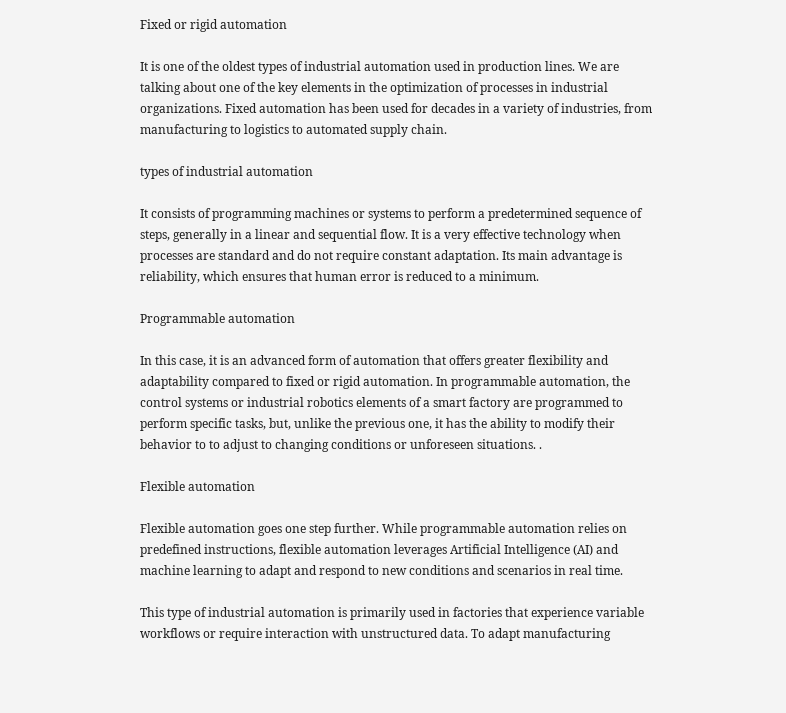Fixed or rigid automation

It is one of the oldest types of industrial automation used in production lines. We are talking about one of the key elements in the optimization of processes in industrial organizations. Fixed automation has been used for decades in a variety of industries, from manufacturing to logistics to automated supply chain.

types of industrial automation

It consists of programming machines or systems to perform a predetermined sequence of steps, generally in a linear and sequential flow. It is a very effective technology when processes are standard and do not require constant adaptation. Its main advantage is reliability, which ensures that human error is reduced to a minimum.

Programmable automation

In this case, it is an advanced form of automation that offers greater flexibility and adaptability compared to fixed or rigid automation. In programmable automation, the control systems or industrial robotics elements of a smart factory are programmed to perform specific tasks, but, unlike the previous one, it has the ability to modify their behavior to to adjust to changing conditions or unforeseen situations. .

Flexible automation

Flexible automation goes one step further. While programmable automation relies on predefined instructions, flexible automation leverages Artificial Intelligence (AI) and machine learning to adapt and respond to new conditions and scenarios in real time.

This type of industrial automation is primarily used in factories that experience variable workflows or require interaction with unstructured data. To adapt manufacturing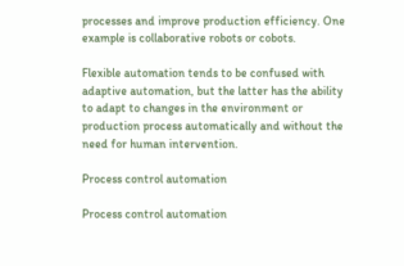processes and improve production efficiency. One example is collaborative robots or cobots.

Flexible automation tends to be confused with adaptive automation, but the latter has the ability to adapt to changes in the environment or production process automatically and without the need for human intervention.

Process control automation

Process control automation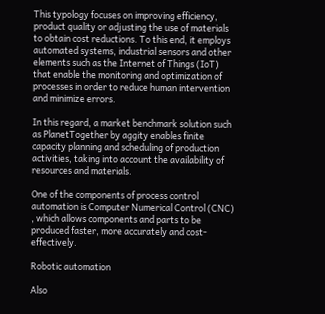This typology focuses on improving efficiency, product quality or adjusting the use of materials to obtain cost reductions. To this end, it employs automated systems, industrial sensors and other elements such as the Internet of Things (IoT) that enable the monitoring and optimization of processes in order to reduce human intervention and minimize errors.

In this regard, a market benchmark solution such as PlanetTogether by aggity enables finite capacity planning and scheduling of production activities, taking into account the availability of resources and materials.

One of the components of process control automation is Computer Numerical Control (CNC) , which allows components and parts to be produced faster, more accurately and cost-effectively.

Robotic automation

Also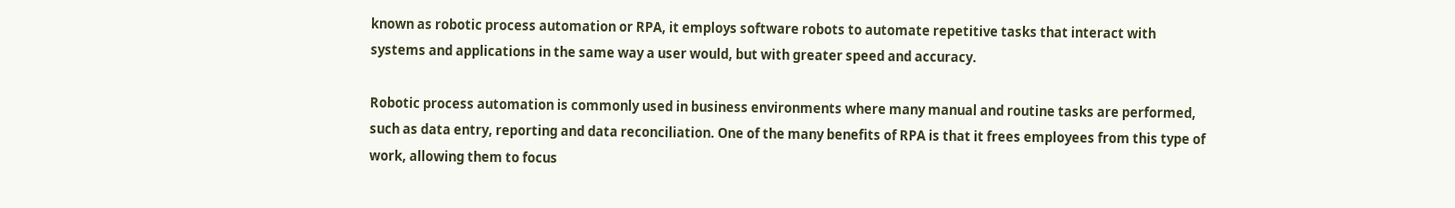known as robotic process automation or RPA, it employs software robots to automate repetitive tasks that interact with systems and applications in the same way a user would, but with greater speed and accuracy.

Robotic process automation is commonly used in business environments where many manual and routine tasks are performed, such as data entry, reporting and data reconciliation. One of the many benefits of RPA is that it frees employees from this type of work, allowing them to focus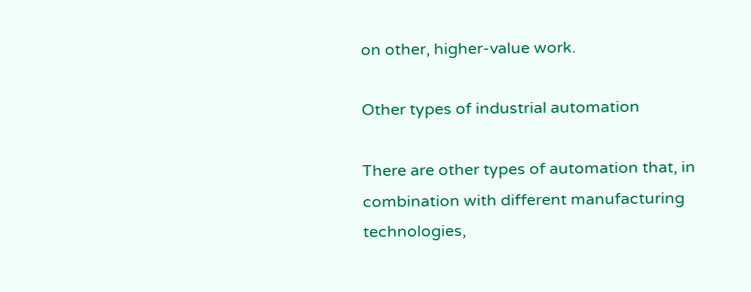on other, higher-value work.

Other types of industrial automation

There are other types of automation that, in combination with different manufacturing technologies,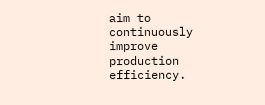aim to continuously improve production efficiency.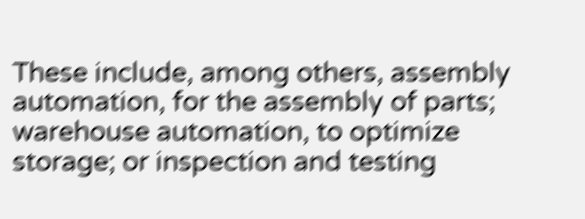These include, among others, assembly automation, for the assembly of parts; warehouse automation, to optimize storage; or inspection and testing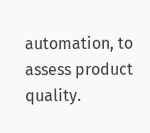automation, to assess product quality.